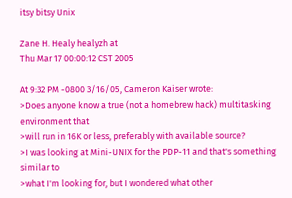itsy bitsy Unix

Zane H. Healy healyzh at
Thu Mar 17 00:00:12 CST 2005

At 9:32 PM -0800 3/16/05, Cameron Kaiser wrote:
>Does anyone know a true (not a homebrew hack) multitasking environment that
>will run in 16K or less, preferably with available source?
>I was looking at Mini-UNIX for the PDP-11 and that's something similar to
>what I'm looking for, but I wondered what other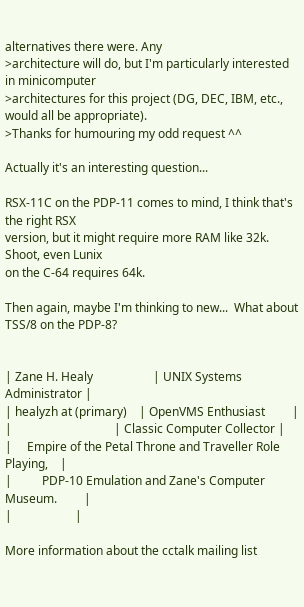alternatives there were. Any
>architecture will do, but I'm particularly interested in minicomputer
>architectures for this project (DG, DEC, IBM, etc., would all be appropriate).
>Thanks for humouring my odd request ^^

Actually it's an interesting question...

RSX-11C on the PDP-11 comes to mind, I think that's the right RSX
version, but it might require more RAM like 32k.  Shoot, even Lunix
on the C-64 requires 64k.

Then again, maybe I'm thinking to new...  What about TSS/8 on the PDP-8?


| Zane H. Healy                    | UNIX Systems Administrator |
| healyzh at (primary)    | OpenVMS Enthusiast         |
|                                  | Classic Computer Collector |
|     Empire of the Petal Throne and Traveller Role Playing,    |
|          PDP-10 Emulation and Zane's Computer Museum.         |
|                     |

More information about the cctalk mailing list